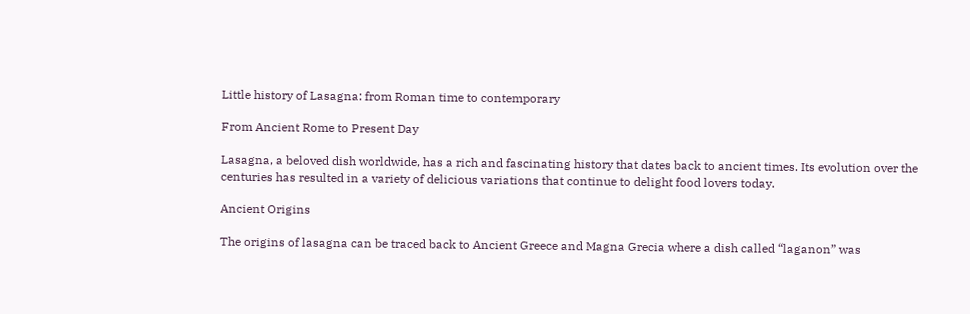Little history of Lasagna: from Roman time to contemporary

From Ancient Rome to Present Day

Lasagna, a beloved dish worldwide, has a rich and fascinating history that dates back to ancient times. Its evolution over the centuries has resulted in a variety of delicious variations that continue to delight food lovers today.

Ancient Origins

The origins of lasagna can be traced back to Ancient Greece and Magna Grecia where a dish called “laganon” was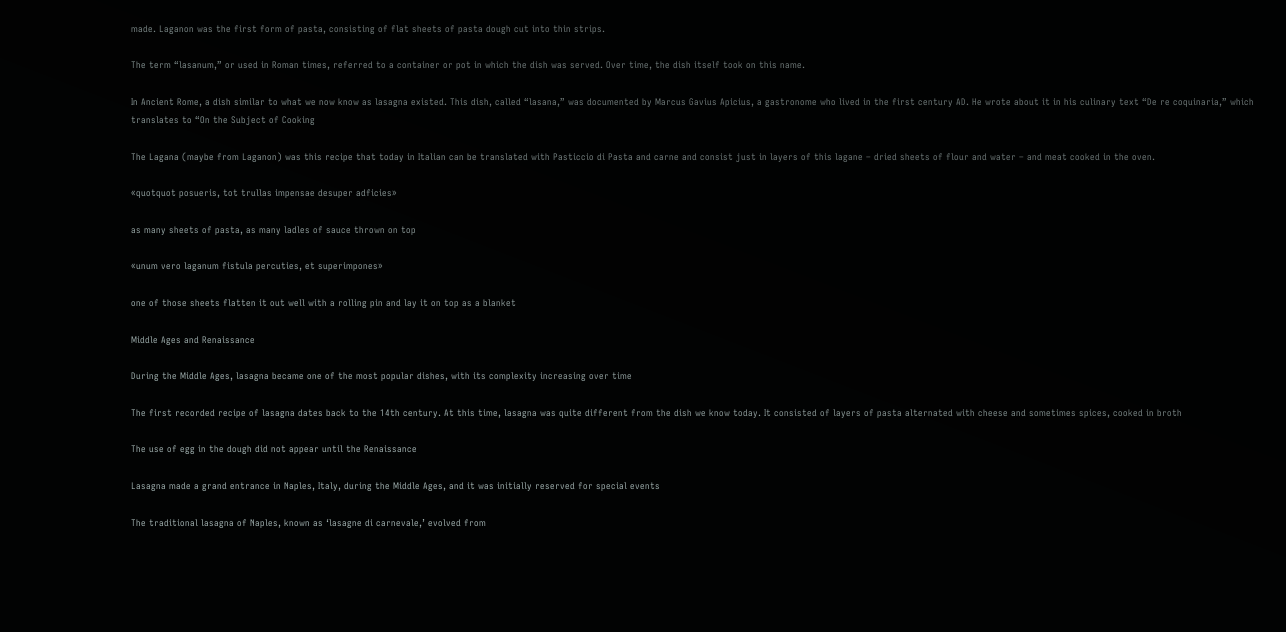made. Laganon was the first form of pasta, consisting of flat sheets of pasta dough cut into thin strips.

The term “lasanum,” or used in Roman times, referred to a container or pot in which the dish was served. Over time, the dish itself took on this name.

In Ancient Rome, a dish similar to what we now know as lasagna existed. This dish, called “lasana,” was documented by Marcus Gavius Apicius, a gastronome who lived in the first century AD. He wrote about it in his culinary text “De re coquinaria,” which translates to “On the Subject of Cooking

The Lagana (maybe from Laganon) was this recipe that today in Italian can be translated with Pasticcio di Pasta and carne and consist just in layers of this lagane – dried sheets of flour and water – and meat cooked in the oven.

«quotquot posueris, tot trullas impensae desuper adficies»

as many sheets of pasta, as many ladles of sauce thrown on top

«unum vero laganum fistula percuties, et superimpones»

one of those sheets flatten it out well with a rolling pin and lay it on top as a blanket

Middle Ages and Renaissance

During the Middle Ages, lasagna became one of the most popular dishes, with its complexity increasing over time

The first recorded recipe of lasagna dates back to the 14th century. At this time, lasagna was quite different from the dish we know today. It consisted of layers of pasta alternated with cheese and sometimes spices, cooked in broth

The use of egg in the dough did not appear until the Renaissance

Lasagna made a grand entrance in Naples, Italy, during the Middle Ages, and it was initially reserved for special events

The traditional lasagna of Naples, known as ‘lasagne di carnevale,’ evolved from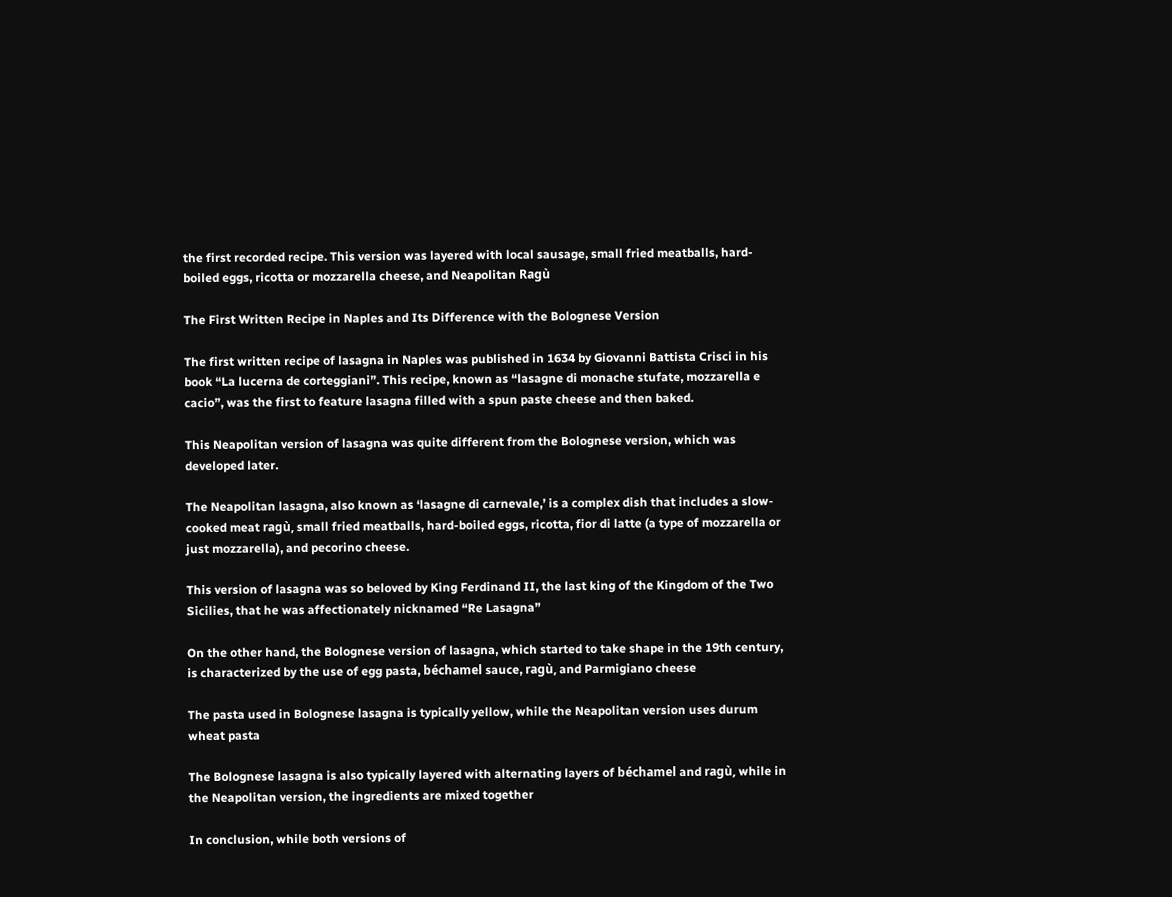the first recorded recipe. This version was layered with local sausage, small fried meatballs, hard-boiled eggs, ricotta or mozzarella cheese, and Neapolitan Ragù

The First Written Recipe in Naples and Its Difference with the Bolognese Version

The first written recipe of lasagna in Naples was published in 1634 by Giovanni Battista Crisci in his book “La lucerna de corteggiani”. This recipe, known as “lasagne di monache stufate, mozzarella e cacio”, was the first to feature lasagna filled with a spun paste cheese and then baked.

This Neapolitan version of lasagna was quite different from the Bolognese version, which was developed later.

The Neapolitan lasagna, also known as ‘lasagne di carnevale,’ is a complex dish that includes a slow-cooked meat ragù, small fried meatballs, hard-boiled eggs, ricotta, fior di latte (a type of mozzarella or just mozzarella), and pecorino cheese.

This version of lasagna was so beloved by King Ferdinand II, the last king of the Kingdom of the Two Sicilies, that he was affectionately nicknamed “Re Lasagna”

On the other hand, the Bolognese version of lasagna, which started to take shape in the 19th century, is characterized by the use of egg pasta, béchamel sauce, ragù, and Parmigiano cheese

The pasta used in Bolognese lasagna is typically yellow, while the Neapolitan version uses durum wheat pasta

The Bolognese lasagna is also typically layered with alternating layers of béchamel and ragù, while in the Neapolitan version, the ingredients are mixed together

In conclusion, while both versions of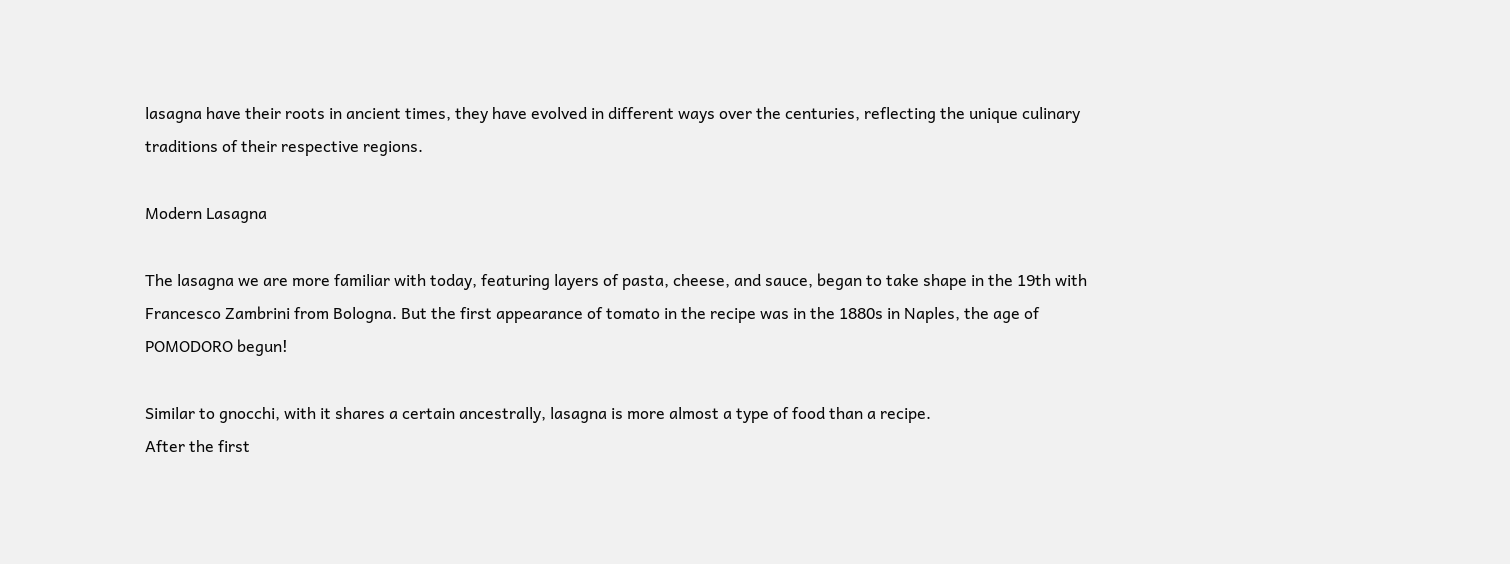lasagna have their roots in ancient times, they have evolved in different ways over the centuries, reflecting the unique culinary traditions of their respective regions.

Modern Lasagna

The lasagna we are more familiar with today, featuring layers of pasta, cheese, and sauce, began to take shape in the 19th with Francesco Zambrini from Bologna. But the first appearance of tomato in the recipe was in the 1880s in Naples, the age of POMODORO begun!

Similar to gnocchi, with it shares a certain ancestrally, lasagna is more almost a type of food than a recipe.
After the first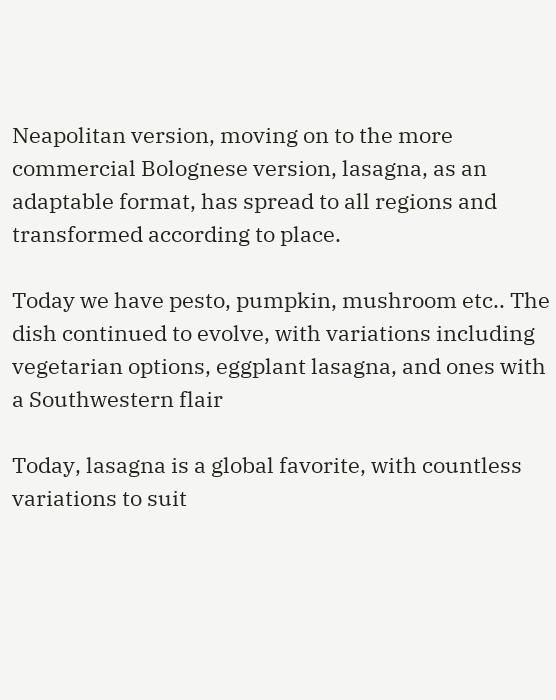Neapolitan version, moving on to the more commercial Bolognese version, lasagna, as an adaptable format, has spread to all regions and transformed according to place.

Today we have pesto, pumpkin, mushroom etc.. The dish continued to evolve, with variations including vegetarian options, eggplant lasagna, and ones with a Southwestern flair

Today, lasagna is a global favorite, with countless variations to suit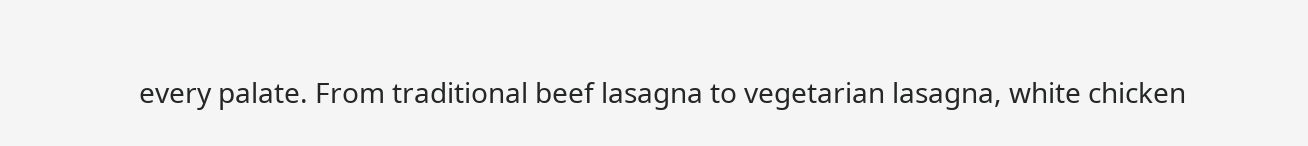every palate. From traditional beef lasagna to vegetarian lasagna, white chicken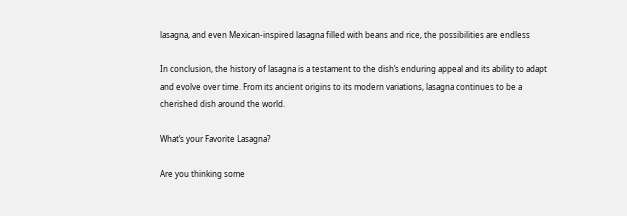lasagna, and even Mexican-inspired lasagna filled with beans and rice, the possibilities are endless

In conclusion, the history of lasagna is a testament to the dish’s enduring appeal and its ability to adapt and evolve over time. From its ancient origins to its modern variations, lasagna continues to be a cherished dish around the world.

What’s your Favorite Lasagna?

Are you thinking some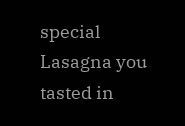special Lasagna you tasted in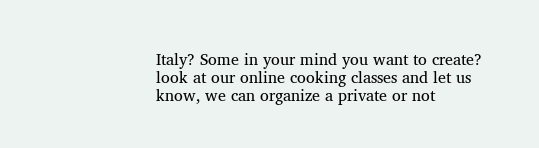Italy? Some in your mind you want to create? look at our online cooking classes and let us know, we can organize a private or not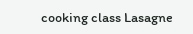cooking class Lasagne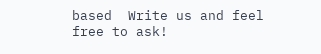based  Write us and feel free to ask!